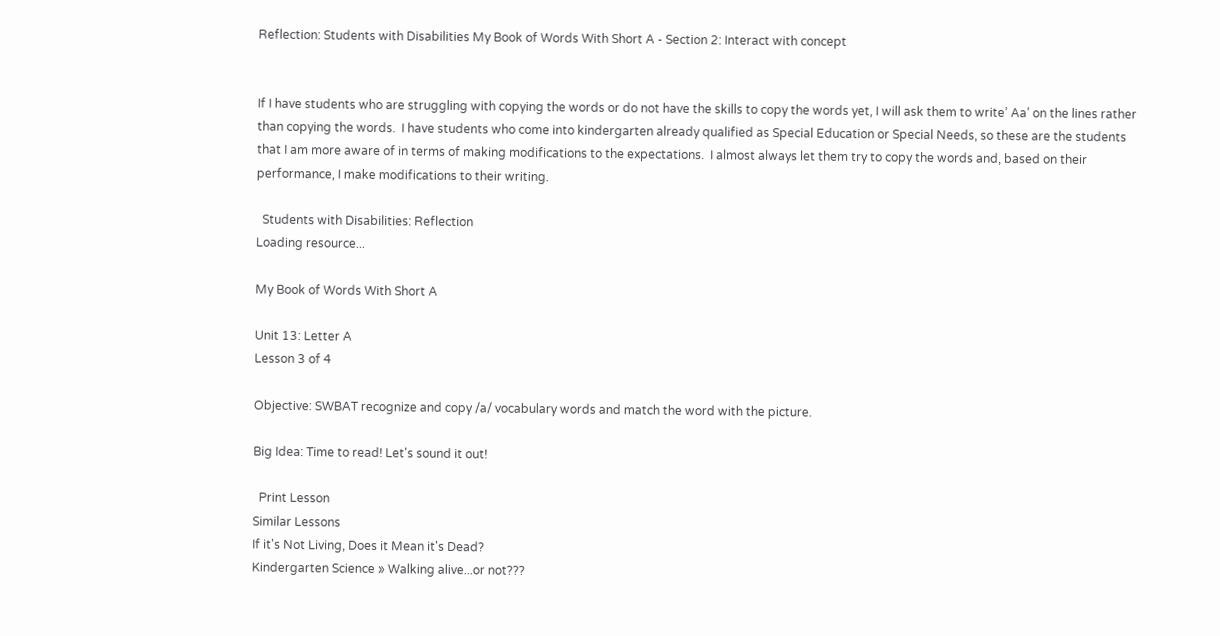Reflection: Students with Disabilities My Book of Words With Short A - Section 2: Interact with concept


If I have students who are struggling with copying the words or do not have the skills to copy the words yet, I will ask them to write’ Aa’ on the lines rather than copying the words.  I have students who come into kindergarten already qualified as Special Education or Special Needs, so these are the students that I am more aware of in terms of making modifications to the expectations.  I almost always let them try to copy the words and, based on their performance, I make modifications to their writing.

  Students with Disabilities: Reflection
Loading resource...

My Book of Words With Short A

Unit 13: Letter A
Lesson 3 of 4

Objective: SWBAT recognize and copy /a/ vocabulary words and match the word with the picture.

Big Idea: Time to read! Let's sound it out!

  Print Lesson
Similar Lessons
If it's Not Living, Does it Mean it's Dead?
Kindergarten Science » Walking alive...or not???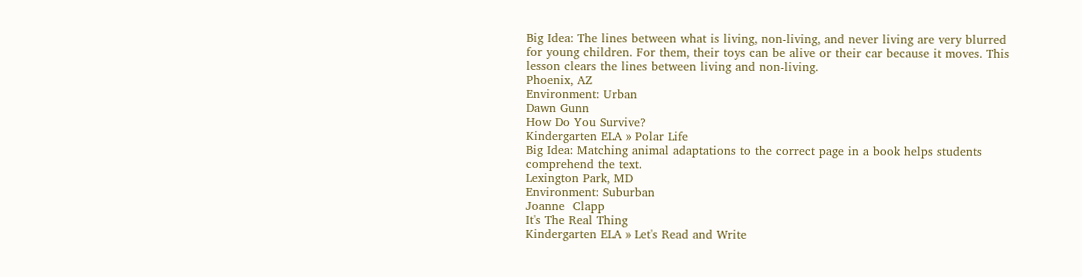Big Idea: The lines between what is living, non-living, and never living are very blurred for young children. For them, their toys can be alive or their car because it moves. This lesson clears the lines between living and non-living.
Phoenix, AZ
Environment: Urban
Dawn Gunn
How Do You Survive?
Kindergarten ELA » Polar Life
Big Idea: Matching animal adaptations to the correct page in a book helps students comprehend the text.
Lexington Park, MD
Environment: Suburban
Joanne  Clapp
It's The Real Thing
Kindergarten ELA » Let's Read and Write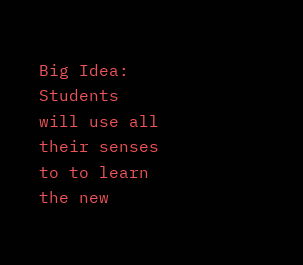Big Idea: Students will use all their senses to to learn the new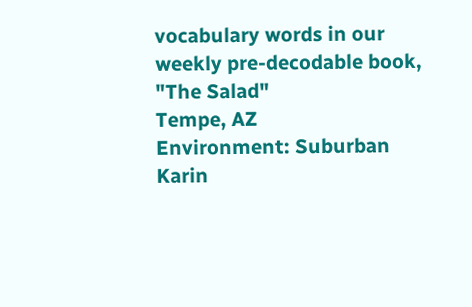vocabulary words in our weekly pre-decodable book, "The Salad"
Tempe, AZ
Environment: Suburban
Karin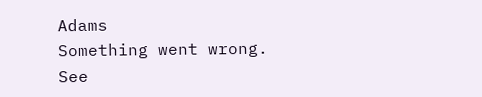Adams
Something went wrong. See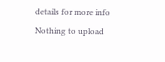details for more info
Nothing to upload